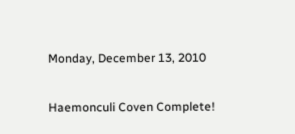Monday, December 13, 2010

Haemonculi Coven Complete!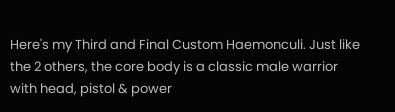Here's my Third and Final Custom Haemonculi. Just like the 2 others, the core body is a classic male warrior with head, pistol & power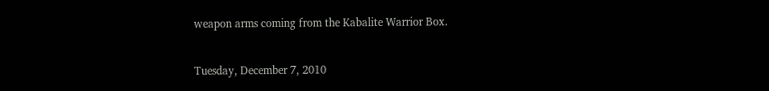weapon arms coming from the Kabalite Warrior Box.

Tuesday, December 7, 2010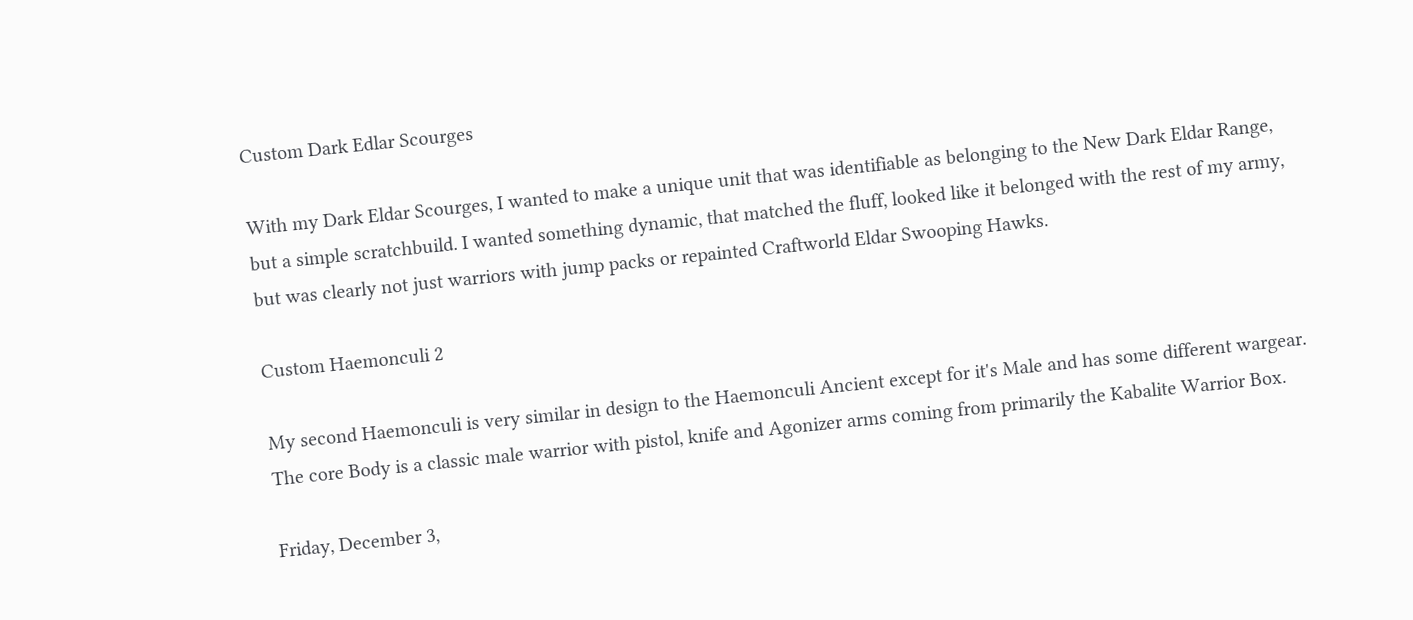Custom Dark Edlar Scourges

With my Dark Eldar Scourges, I wanted to make a unique unit that was identifiable as belonging to the New Dark Eldar Range, but a simple scratchbuild. I wanted something dynamic, that matched the fluff, looked like it belonged with the rest of my army, but was clearly not just warriors with jump packs or repainted Craftworld Eldar Swooping Hawks.

Custom Haemonculi 2

My second Haemonculi is very similar in design to the Haemonculi Ancient except for it's Male and has some different wargear. The core Body is a classic male warrior with pistol, knife and Agonizer arms coming from primarily the Kabalite Warrior Box.

Friday, December 3,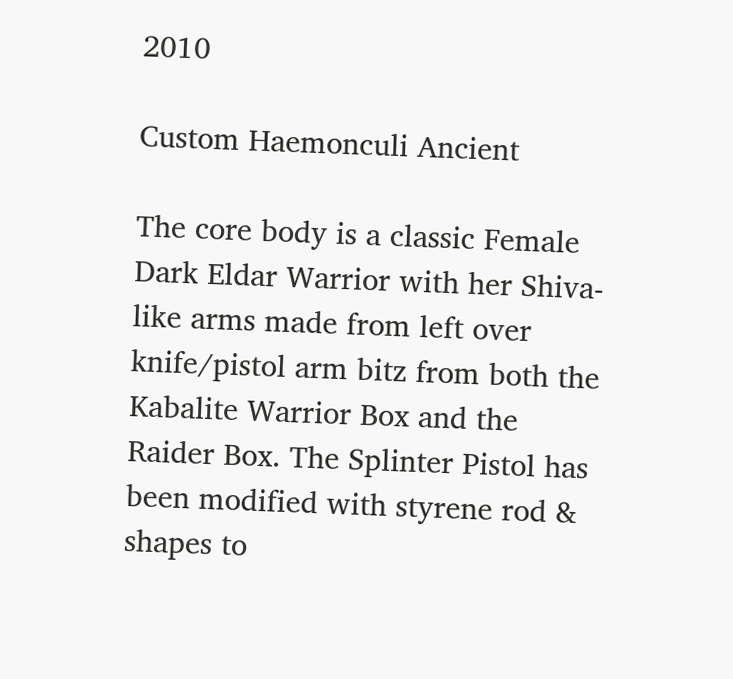2010

Custom Haemonculi Ancient

The core body is a classic Female Dark Eldar Warrior with her Shiva-like arms made from left over knife/pistol arm bitz from both the Kabalite Warrior Box and the Raider Box. The Splinter Pistol has been modified with styrene rod & shapes to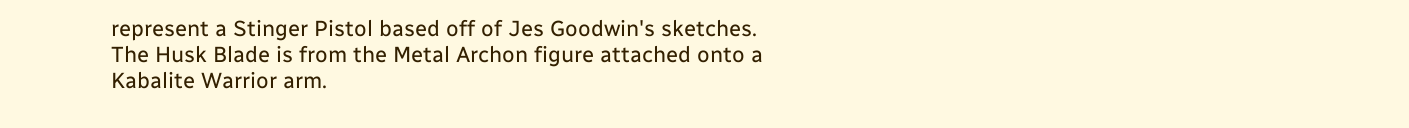represent a Stinger Pistol based off of Jes Goodwin's sketches. The Husk Blade is from the Metal Archon figure attached onto a Kabalite Warrior arm.